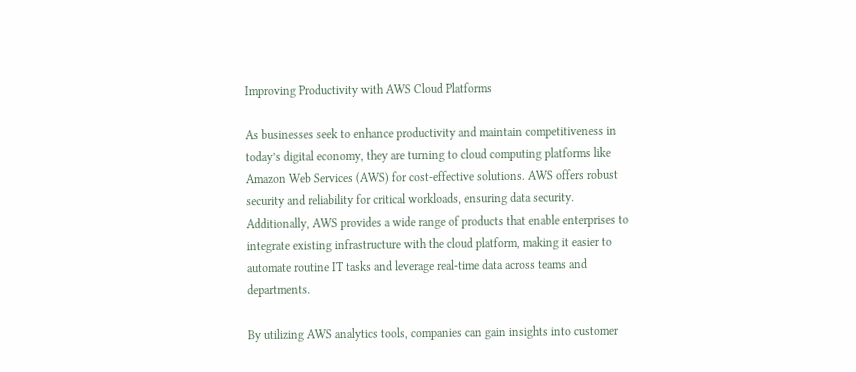Improving Productivity with AWS Cloud Platforms

As businesses seek to enhance productivity and maintain competitiveness in today’s digital economy, they are turning to cloud computing platforms like Amazon Web Services (AWS) for cost-effective solutions. AWS offers robust security and reliability for critical workloads, ensuring data security. Additionally, AWS provides a wide range of products that enable enterprises to integrate existing infrastructure with the cloud platform, making it easier to automate routine IT tasks and leverage real-time data across teams and departments.

By utilizing AWS analytics tools, companies can gain insights into customer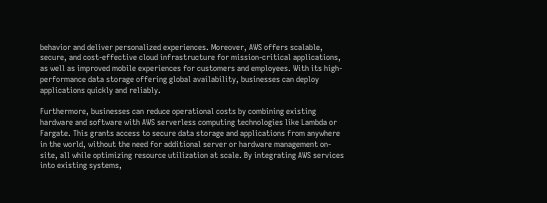behavior and deliver personalized experiences. Moreover, AWS offers scalable, secure, and cost-effective cloud infrastructure for mission-critical applications, as well as improved mobile experiences for customers and employees. With its high-performance data storage offering global availability, businesses can deploy applications quickly and reliably.

Furthermore, businesses can reduce operational costs by combining existing hardware and software with AWS serverless computing technologies like Lambda or Fargate. This grants access to secure data storage and applications from anywhere in the world, without the need for additional server or hardware management on-site, all while optimizing resource utilization at scale. By integrating AWS services into existing systems,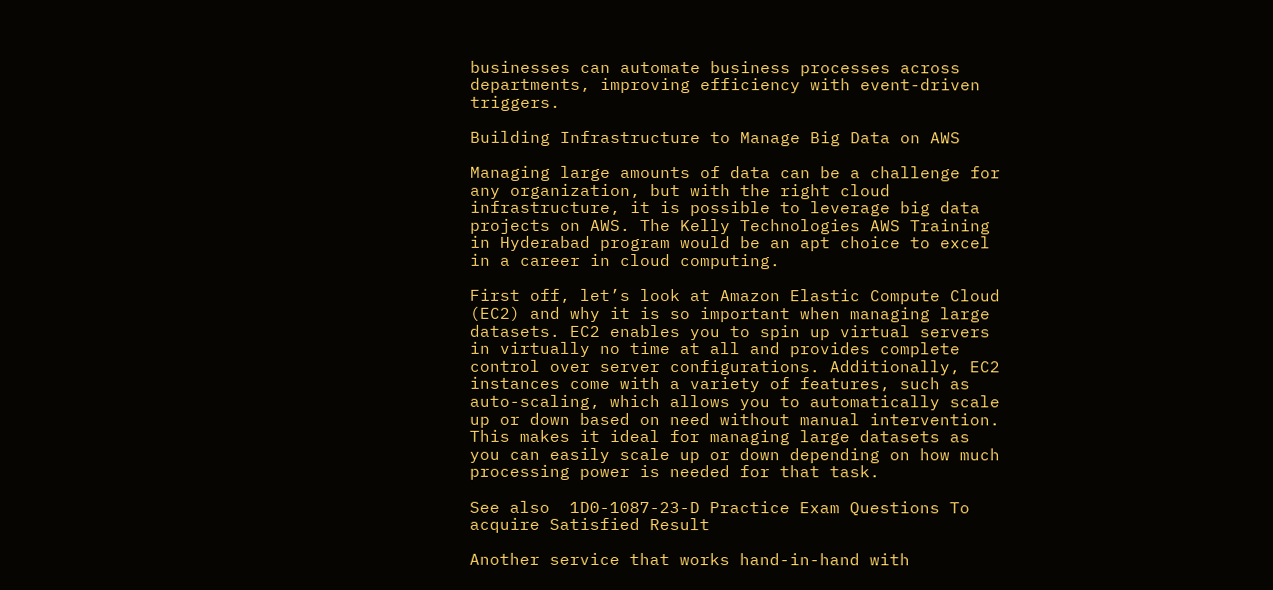businesses can automate business processes across departments, improving efficiency with event-driven triggers.

Building Infrastructure to Manage Big Data on AWS

Managing large amounts of data can be a challenge for any organization, but with the right cloud infrastructure, it is possible to leverage big data projects on AWS. The Kelly Technologies AWS Training in Hyderabad program would be an apt choice to excel in a career in cloud computing.

First off, let’s look at Amazon Elastic Compute Cloud (EC2) and why it is so important when managing large datasets. EC2 enables you to spin up virtual servers in virtually no time at all and provides complete control over server configurations. Additionally, EC2 instances come with a variety of features, such as auto-scaling, which allows you to automatically scale up or down based on need without manual intervention. This makes it ideal for managing large datasets as you can easily scale up or down depending on how much processing power is needed for that task.

See also  1D0-1087-23-D Practice Exam Questions To acquire Satisfied Result

Another service that works hand-in-hand with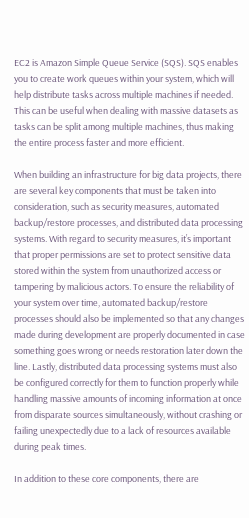EC2 is Amazon Simple Queue Service (SQS). SQS enables you to create work queues within your system, which will help distribute tasks across multiple machines if needed. This can be useful when dealing with massive datasets as tasks can be split among multiple machines, thus making the entire process faster and more efficient.

When building an infrastructure for big data projects, there are several key components that must be taken into consideration, such as security measures, automated backup/restore processes, and distributed data processing systems. With regard to security measures, it’s important that proper permissions are set to protect sensitive data stored within the system from unauthorized access or tampering by malicious actors. To ensure the reliability of your system over time, automated backup/restore processes should also be implemented so that any changes made during development are properly documented in case something goes wrong or needs restoration later down the line. Lastly, distributed data processing systems must also be configured correctly for them to function properly while handling massive amounts of incoming information at once from disparate sources simultaneously, without crashing or failing unexpectedly due to a lack of resources available during peak times.

In addition to these core components, there are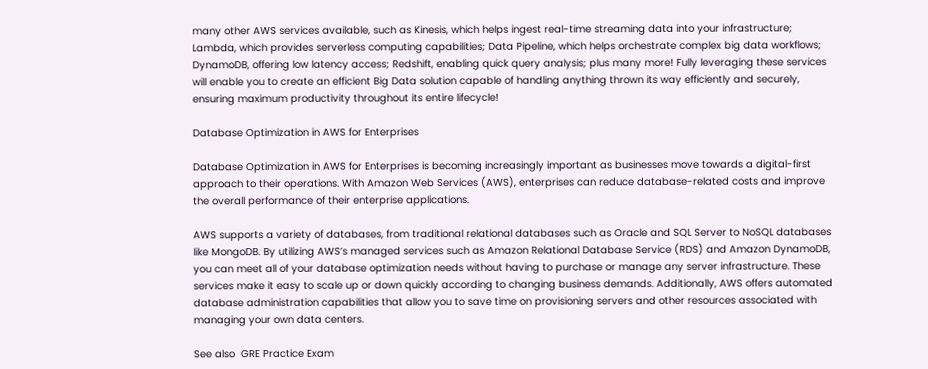many other AWS services available, such as Kinesis, which helps ingest real-time streaming data into your infrastructure; Lambda, which provides serverless computing capabilities; Data Pipeline, which helps orchestrate complex big data workflows; DynamoDB, offering low latency access; Redshift, enabling quick query analysis; plus many more! Fully leveraging these services will enable you to create an efficient Big Data solution capable of handling anything thrown its way efficiently and securely, ensuring maximum productivity throughout its entire lifecycle!

Database Optimization in AWS for Enterprises

Database Optimization in AWS for Enterprises is becoming increasingly important as businesses move towards a digital-first approach to their operations. With Amazon Web Services (AWS), enterprises can reduce database-related costs and improve the overall performance of their enterprise applications.

AWS supports a variety of databases, from traditional relational databases such as Oracle and SQL Server to NoSQL databases like MongoDB. By utilizing AWS’s managed services such as Amazon Relational Database Service (RDS) and Amazon DynamoDB, you can meet all of your database optimization needs without having to purchase or manage any server infrastructure. These services make it easy to scale up or down quickly according to changing business demands. Additionally, AWS offers automated database administration capabilities that allow you to save time on provisioning servers and other resources associated with managing your own data centers.

See also  GRE Practice Exam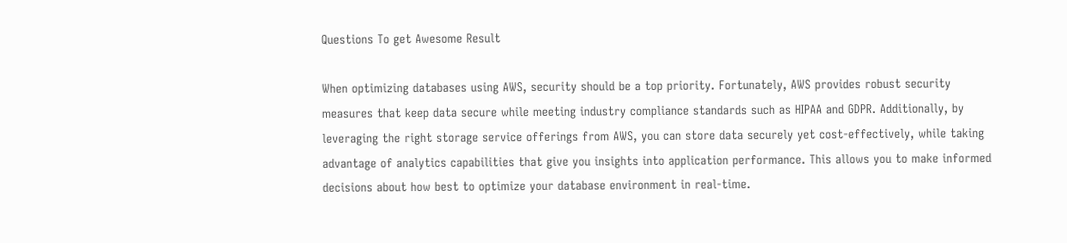Questions To get Awesome Result

When optimizing databases using AWS, security should be a top priority. Fortunately, AWS provides robust security measures that keep data secure while meeting industry compliance standards such as HIPAA and GDPR. Additionally, by leveraging the right storage service offerings from AWS, you can store data securely yet cost-effectively, while taking advantage of analytics capabilities that give you insights into application performance. This allows you to make informed decisions about how best to optimize your database environment in real-time.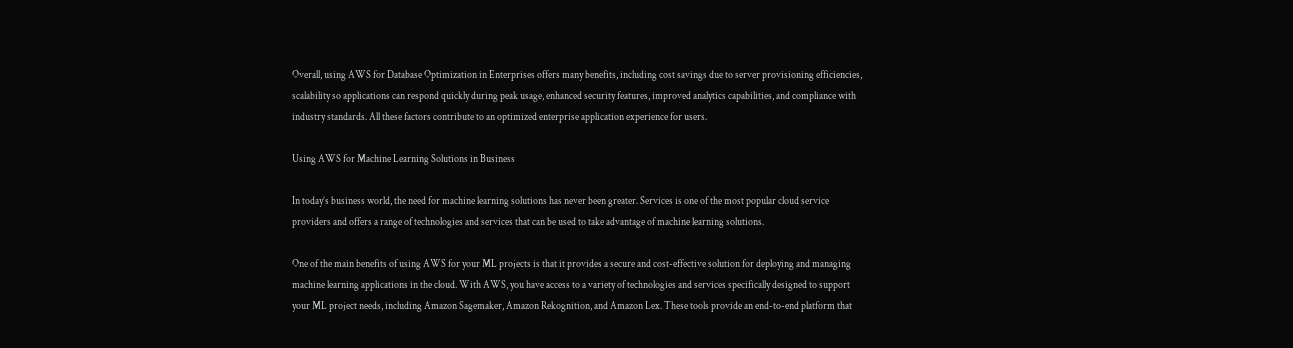Overall, using AWS for Database Optimization in Enterprises offers many benefits, including cost savings due to server provisioning efficiencies, scalability so applications can respond quickly during peak usage, enhanced security features, improved analytics capabilities, and compliance with industry standards. All these factors contribute to an optimized enterprise application experience for users.

Using AWS for Machine Learning Solutions in Business

In today’s business world, the need for machine learning solutions has never been greater. Services is one of the most popular cloud service providers and offers a range of technologies and services that can be used to take advantage of machine learning solutions.

One of the main benefits of using AWS for your ML projects is that it provides a secure and cost-effective solution for deploying and managing machine learning applications in the cloud. With AWS, you have access to a variety of technologies and services specifically designed to support your ML project needs, including Amazon Sagemaker, Amazon Rekognition, and Amazon Lex. These tools provide an end-to-end platform that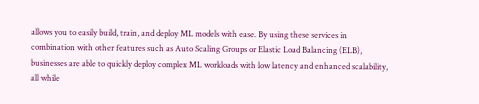allows you to easily build, train, and deploy ML models with ease. By using these services in combination with other features such as Auto Scaling Groups or Elastic Load Balancing (ELB), businesses are able to quickly deploy complex ML workloads with low latency and enhanced scalability, all while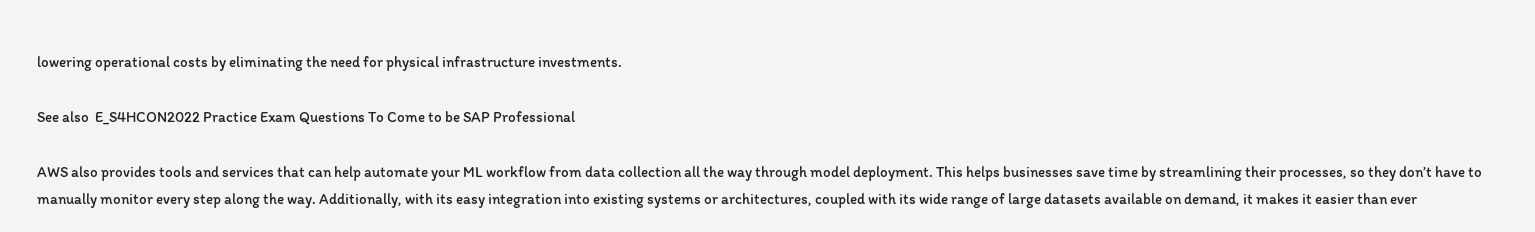lowering operational costs by eliminating the need for physical infrastructure investments.

See also  E_S4HCON2022 Practice Exam Questions To Come to be SAP Professional

AWS also provides tools and services that can help automate your ML workflow from data collection all the way through model deployment. This helps businesses save time by streamlining their processes, so they don’t have to manually monitor every step along the way. Additionally, with its easy integration into existing systems or architectures, coupled with its wide range of large datasets available on demand, it makes it easier than ever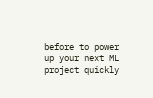before to power up your next ML project quickly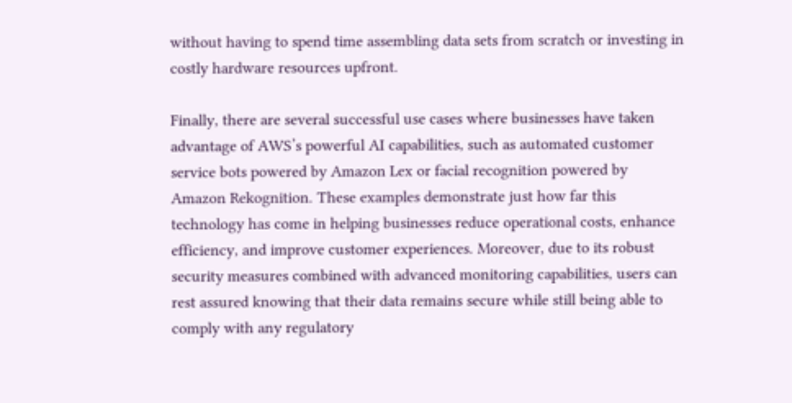without having to spend time assembling data sets from scratch or investing in costly hardware resources upfront.

Finally, there are several successful use cases where businesses have taken advantage of AWS’s powerful AI capabilities, such as automated customer service bots powered by Amazon Lex or facial recognition powered by Amazon Rekognition. These examples demonstrate just how far this technology has come in helping businesses reduce operational costs, enhance efficiency, and improve customer experiences. Moreover, due to its robust security measures combined with advanced monitoring capabilities, users can rest assured knowing that their data remains secure while still being able to comply with any regulatory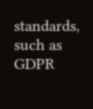standards, such as GDPR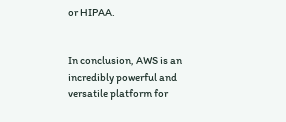or HIPAA.


In conclusion, AWS is an incredibly powerful and versatile platform for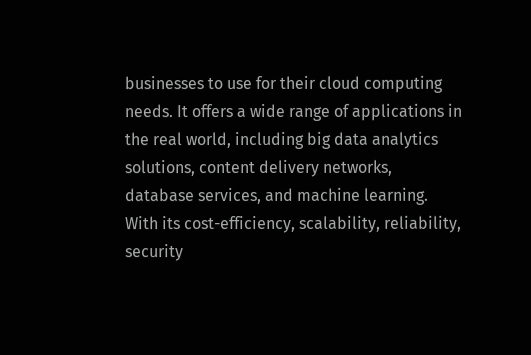businesses to use for their cloud computing needs. It offers a wide range of applications in the real world, including big data analytics solutions, content delivery networks, database services, and machine learning. With its cost-efficiency, scalability, reliability, security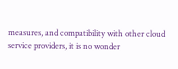measures, and compatibility with other cloud service providers, it is no wonder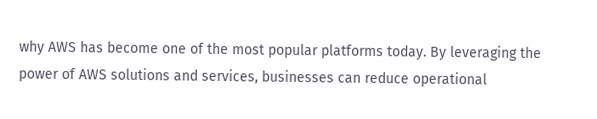why AWS has become one of the most popular platforms today. By leveraging the power of AWS solutions and services, businesses can reduce operational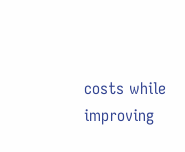costs while improving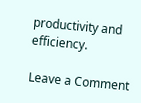productivity and efficiency.

Leave a Comment